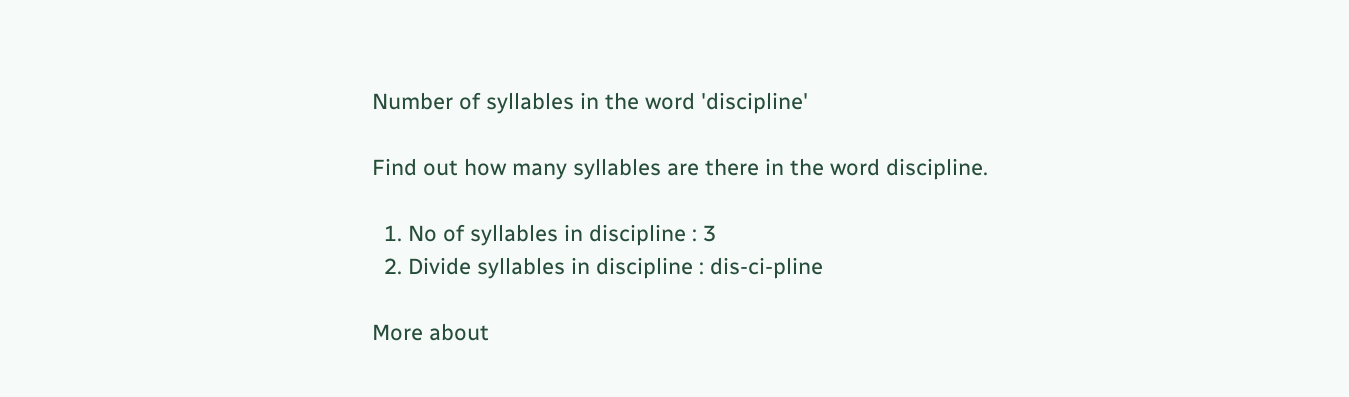Number of syllables in the word 'discipline'

Find out how many syllables are there in the word discipline.

  1. No of syllables in discipline : 3
  2. Divide syllables in discipline : dis-ci-pline

More about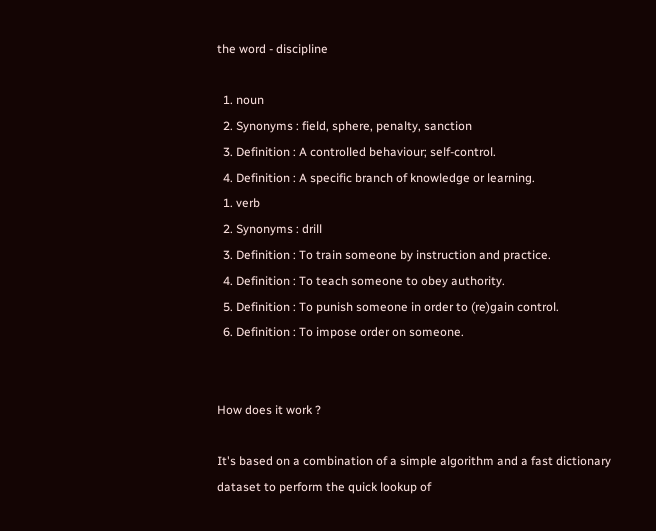the word - discipline

  1. noun
  2. Synonyms : field, sphere, penalty, sanction
  3. Definition : A controlled behaviour; self-control.
  4. Definition : A specific branch of knowledge or learning.
  1. verb
  2. Synonyms : drill
  3. Definition : To train someone by instruction and practice.
  4. Definition : To teach someone to obey authority.
  5. Definition : To punish someone in order to (re)gain control.
  6. Definition : To impose order on someone.


How does it work ?

It's based on a combination of a simple algorithm and a fast dictionary dataset to perform the quick lookup of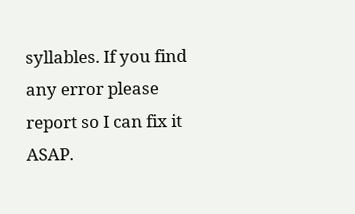syllables. If you find any error please report so I can fix it ASAP.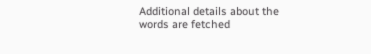Additional details about the words are fetched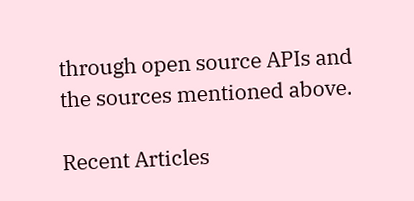through open source APIs and the sources mentioned above.

Recent Articles